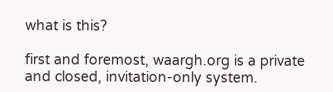what is this?

first and foremost, waargh.org is a private and closed, invitation-only system.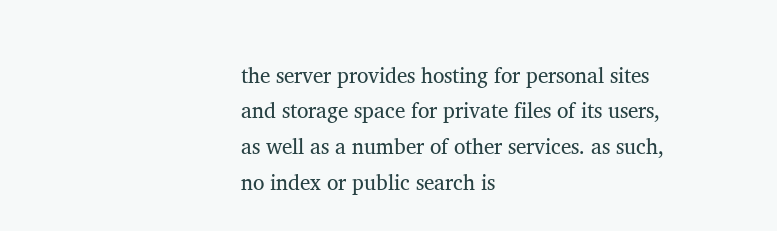the server provides hosting for personal sites and storage space for private files of its users, as well as a number of other services. as such, no index or public search is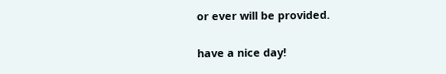or ever will be provided.

have a nice day!